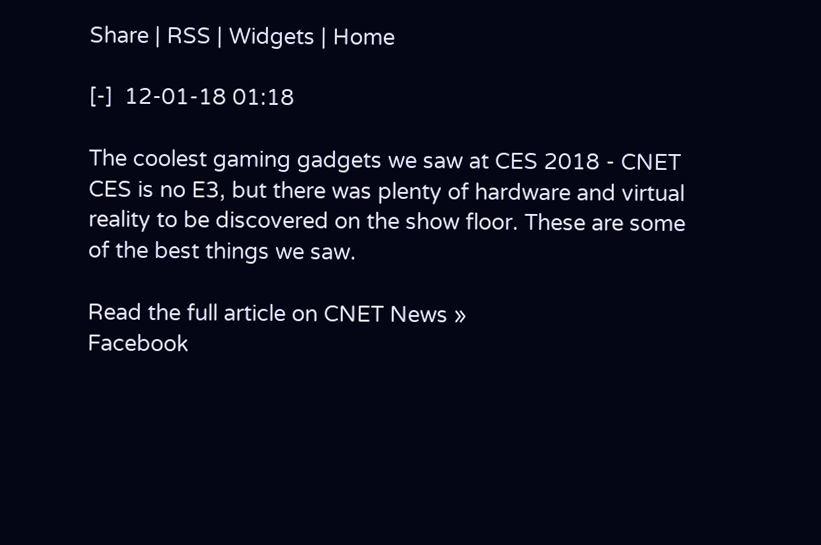Share | RSS | Widgets | Home

[-]  12-01-18 01:18

The coolest gaming gadgets we saw at CES 2018 - CNET
CES is no E3, but there was plenty of hardware and virtual reality to be discovered on the show floor. These are some of the best things we saw.

Read the full article on CNET News »
Facebook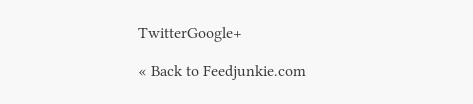TwitterGoogle+

« Back to Feedjunkie.com